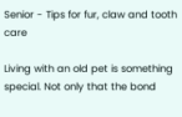Senior - Tips for fur, claw and tooth care

Living with an old pet is something special. Not only that the bond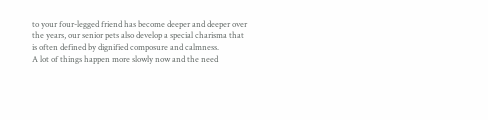to your four-legged friend has become deeper and deeper over the years, our senior pets also develop a special charisma that is often defined by dignified composure and calmness.
A lot of things happen more slowly now and the need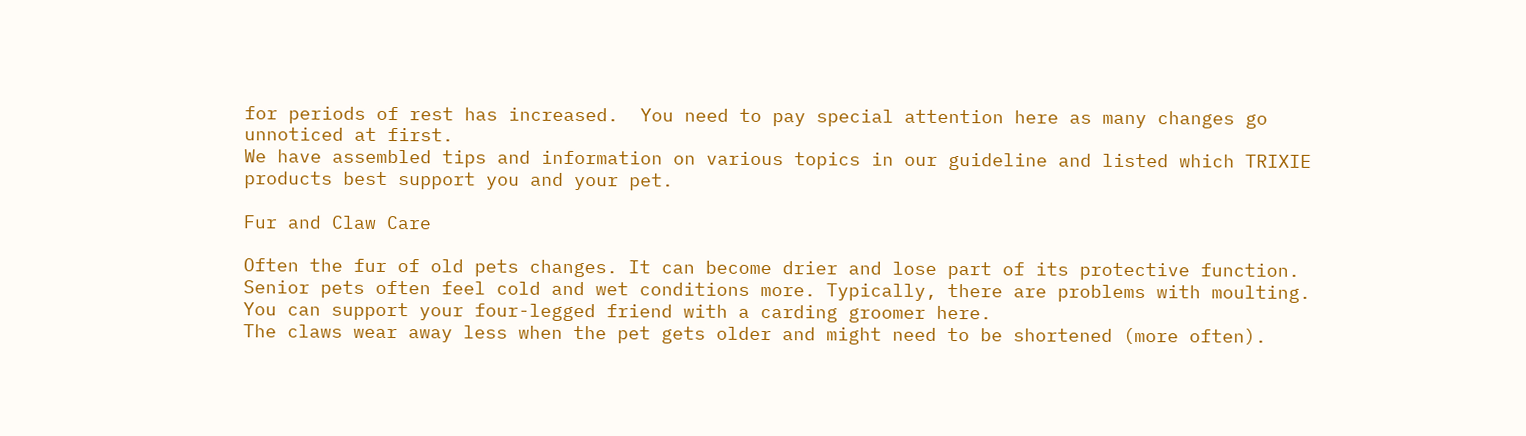for periods of rest has increased.  You need to pay special attention here as many changes go unnoticed at first.
We have assembled tips and information on various topics in our guideline and listed which TRIXIE products best support you and your pet.

Fur and Claw Care

Often the fur of old pets changes. It can become drier and lose part of its protective function. Senior pets often feel cold and wet conditions more. Typically, there are problems with moulting. You can support your four-legged friend with a carding groomer here.
The claws wear away less when the pet gets older and might need to be shortened (more often).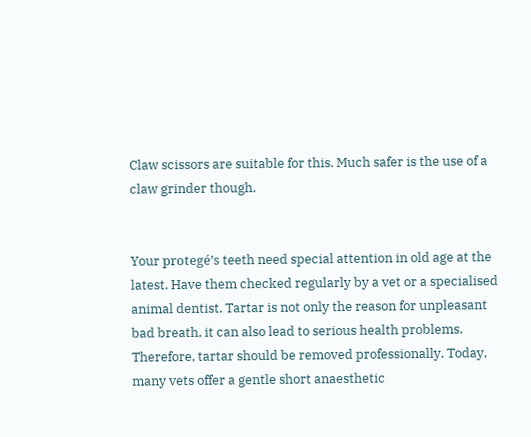Claw scissors are suitable for this. Much safer is the use of a claw grinder though.


Your protegé’s teeth need special attention in old age at the latest. Have them checked regularly by a vet or a specialised animal dentist. Tartar is not only the reason for unpleasant bad breath, it can also lead to serious health problems. Therefore, tartar should be removed professionally. Today, many vets offer a gentle short anaesthetic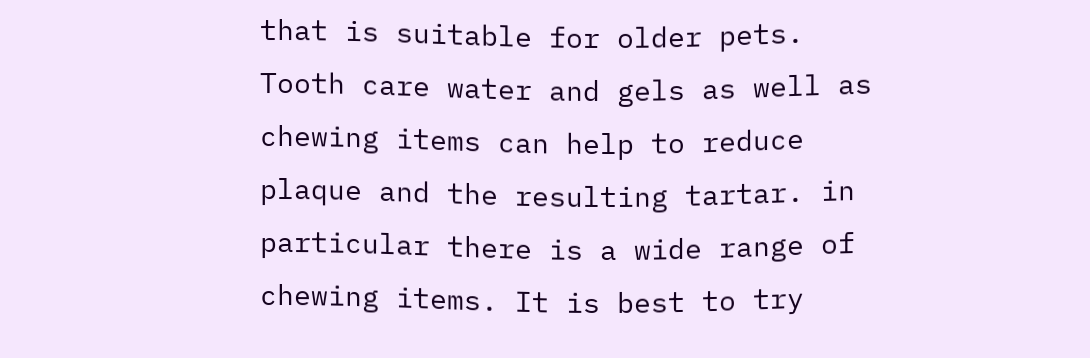that is suitable for older pets.
Tooth care water and gels as well as chewing items can help to reduce plaque and the resulting tartar. in particular there is a wide range of chewing items. It is best to try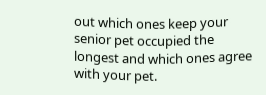out which ones keep your senior pet occupied the longest and which ones agree with your pet.